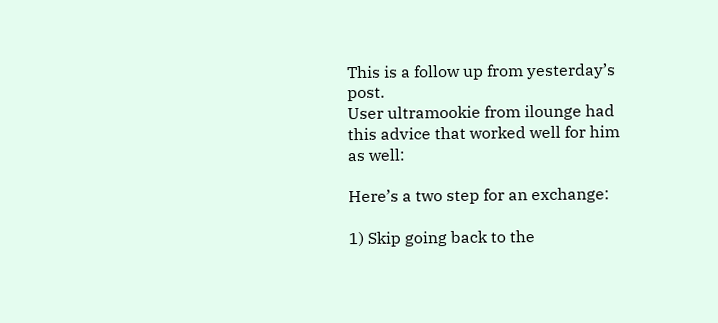This is a follow up from yesterday’s post.
User ultramookie from ilounge had this advice that worked well for him as well:

Here’s a two step for an exchange:

1) Skip going back to the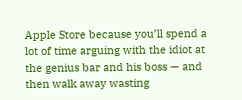Apple Store because you’ll spend a lot of time arguing with the idiot at the genius bar and his boss — and then walk away wasting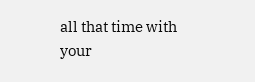all that time with your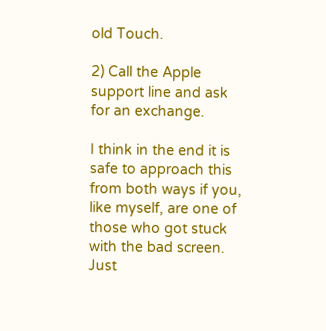old Touch.

2) Call the Apple support line and ask for an exchange.

I think in the end it is safe to approach this from both ways if you, like myself, are one of those who got stuck with the bad screen. Just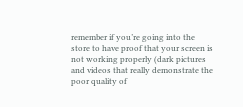remember if you’re going into the store to have proof that your screen is not working properly (dark pictures and videos that really demonstrate the poor quality of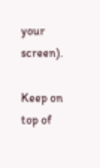your screen).

Keep on top of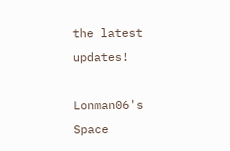the latest updates!

Lonman06's Space